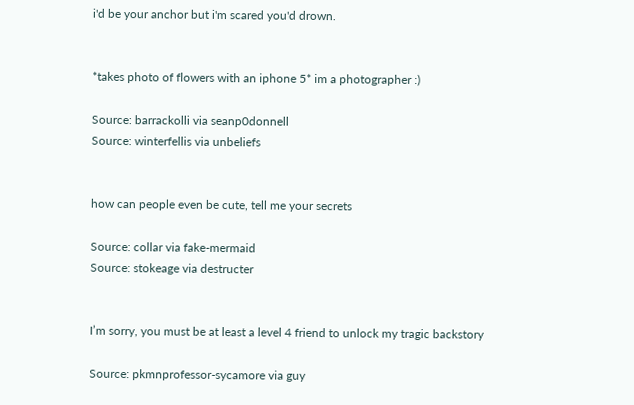i'd be your anchor but i'm scared you'd drown.


*takes photo of flowers with an iphone 5* im a photographer :)

Source: barrackolli via seanp0donnell
Source: winterfellis via unbeliefs


how can people even be cute, tell me your secrets

Source: collar via fake-mermaid
Source: stokeage via destructer


I’m sorry, you must be at least a level 4 friend to unlock my tragic backstory

Source: pkmnprofessor-sycamore via guy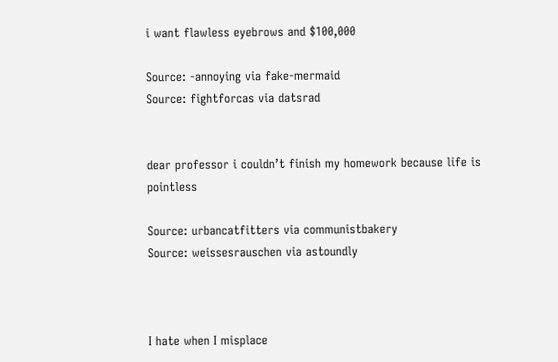i want flawless eyebrows and $100,000

Source: -annoying via fake-mermaid
Source: fightforcas via datsrad


dear professor i couldn’t finish my homework because life is pointless

Source: urbancatfitters via communistbakery
Source: weissesrauschen via astoundly



I hate when I misplace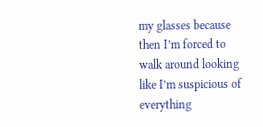my glasses because then I’m forced to walk around looking like I’m suspicious of everything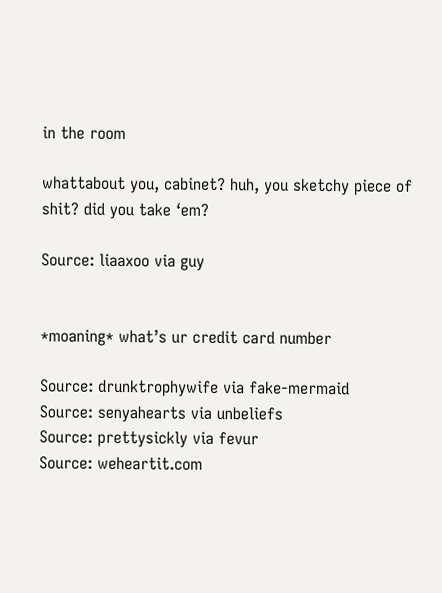in the room

whattabout you, cabinet? huh, you sketchy piece of shit? did you take ‘em?

Source: liaaxoo via guy


*moaning* what’s ur credit card number

Source: drunktrophywife via fake-mermaid
Source: senyahearts via unbeliefs
Source: prettysickly via fevur
Source: weheartit.com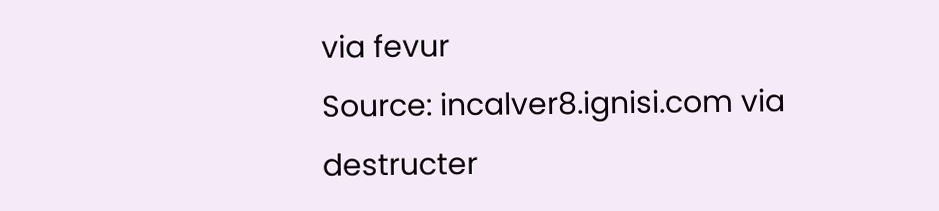via fevur
Source: incalver8.ignisi.com via destructer